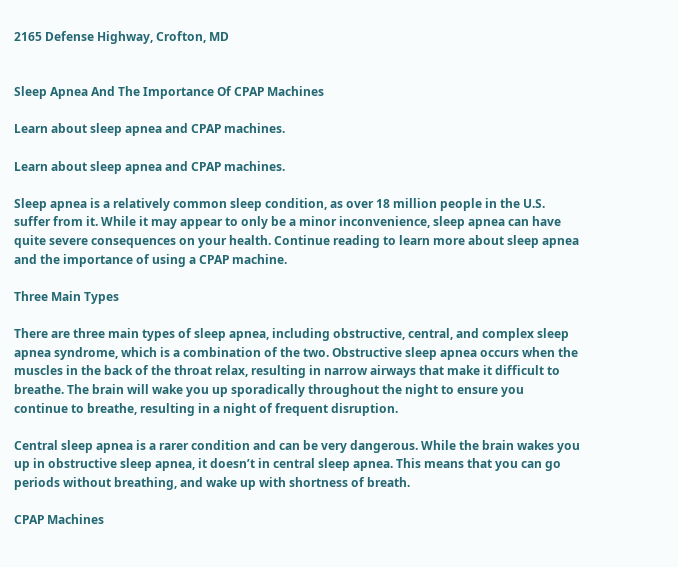2165 Defense Highway, Crofton, MD


Sleep Apnea And The Importance Of CPAP Machines

Learn about sleep apnea and CPAP machines.

Learn about sleep apnea and CPAP machines.

Sleep apnea is a relatively common sleep condition, as over 18 million people in the U.S. suffer from it. While it may appear to only be a minor inconvenience, sleep apnea can have quite severe consequences on your health. Continue reading to learn more about sleep apnea and the importance of using a CPAP machine.

Three Main Types

There are three main types of sleep apnea, including obstructive, central, and complex sleep apnea syndrome, which is a combination of the two. Obstructive sleep apnea occurs when the muscles in the back of the throat relax, resulting in narrow airways that make it difficult to breathe. The brain will wake you up sporadically throughout the night to ensure you continue to breathe, resulting in a night of frequent disruption.

Central sleep apnea is a rarer condition and can be very dangerous. While the brain wakes you up in obstructive sleep apnea, it doesn’t in central sleep apnea. This means that you can go periods without breathing, and wake up with shortness of breath.

CPAP Machines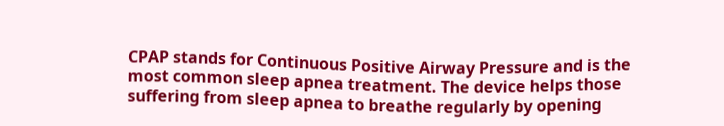CPAP stands for Continuous Positive Airway Pressure and is the most common sleep apnea treatment. The device helps those suffering from sleep apnea to breathe regularly by opening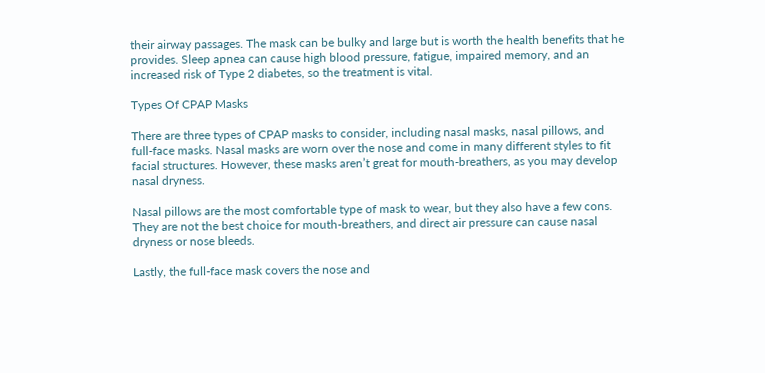their airway passages. The mask can be bulky and large but is worth the health benefits that he provides. Sleep apnea can cause high blood pressure, fatigue, impaired memory, and an increased risk of Type 2 diabetes, so the treatment is vital.

Types Of CPAP Masks

There are three types of CPAP masks to consider, including nasal masks, nasal pillows, and full-face masks. Nasal masks are worn over the nose and come in many different styles to fit facial structures. However, these masks aren’t great for mouth-breathers, as you may develop nasal dryness.

Nasal pillows are the most comfortable type of mask to wear, but they also have a few cons. They are not the best choice for mouth-breathers, and direct air pressure can cause nasal dryness or nose bleeds.

Lastly, the full-face mask covers the nose and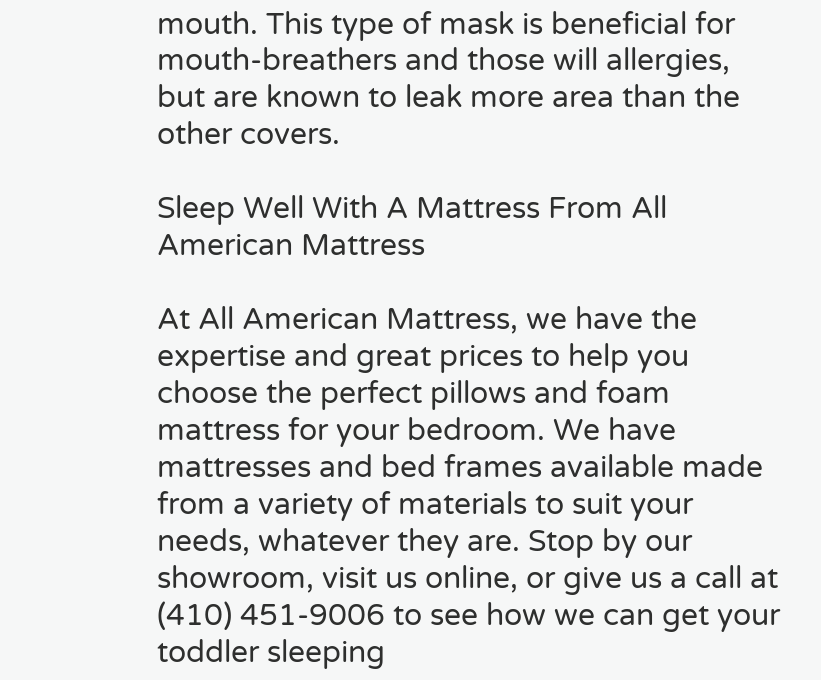mouth. This type of mask is beneficial for mouth-breathers and those will allergies, but are known to leak more area than the other covers.

Sleep Well With A Mattress From All American Mattress

At All American Mattress, we have the expertise and great prices to help you choose the perfect pillows and foam mattress for your bedroom. We have mattresses and bed frames available made from a variety of materials to suit your needs, whatever they are. Stop by our showroom, visit us online, or give us a call at (410) 451-9006 to see how we can get your toddler sleeping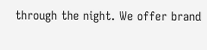through the night. We offer brand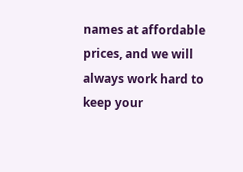names at affordable prices, and we will always work hard to keep your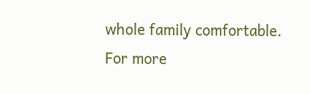whole family comfortable. For more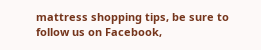mattress shopping tips, be sure to follow us on Facebook,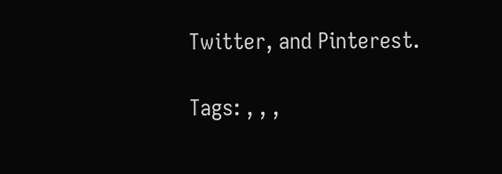Twitter, and Pinterest.

Tags: , , ,